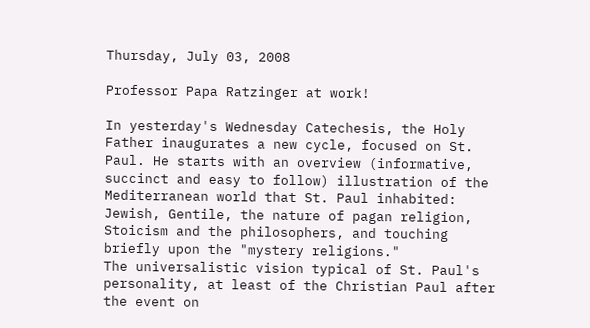Thursday, July 03, 2008

Professor Papa Ratzinger at work!

In yesterday's Wednesday Catechesis, the Holy Father inaugurates a new cycle, focused on St. Paul. He starts with an overview (informative, succinct and easy to follow) illustration of the Mediterranean world that St. Paul inhabited: Jewish, Gentile, the nature of pagan religion, Stoicism and the philosophers, and touching briefly upon the "mystery religions."
The universalistic vision typical of St. Paul's personality, at least of the Christian Paul after the event on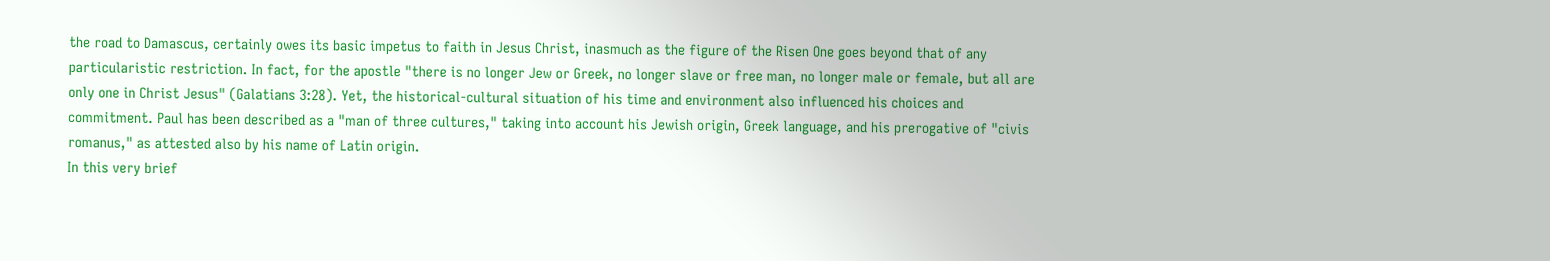the road to Damascus, certainly owes its basic impetus to faith in Jesus Christ, inasmuch as the figure of the Risen One goes beyond that of any particularistic restriction. In fact, for the apostle "there is no longer Jew or Greek, no longer slave or free man, no longer male or female, but all are only one in Christ Jesus" (Galatians 3:28). Yet, the historical-cultural situation of his time and environment also influenced his choices and commitment. Paul has been described as a "man of three cultures," taking into account his Jewish origin, Greek language, and his prerogative of "civis romanus," as attested also by his name of Latin origin.
In this very brief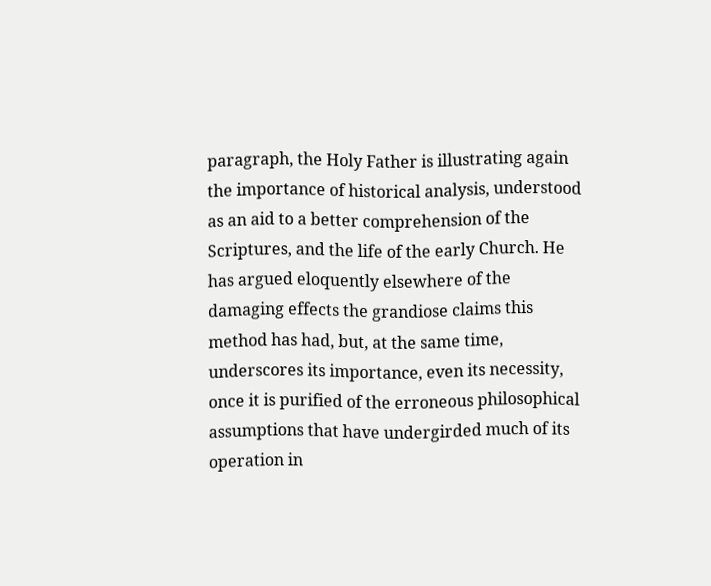paragraph, the Holy Father is illustrating again the importance of historical analysis, understood as an aid to a better comprehension of the Scriptures, and the life of the early Church. He has argued eloquently elsewhere of the damaging effects the grandiose claims this method has had, but, at the same time, underscores its importance, even its necessity, once it is purified of the erroneous philosophical assumptions that have undergirded much of its operation in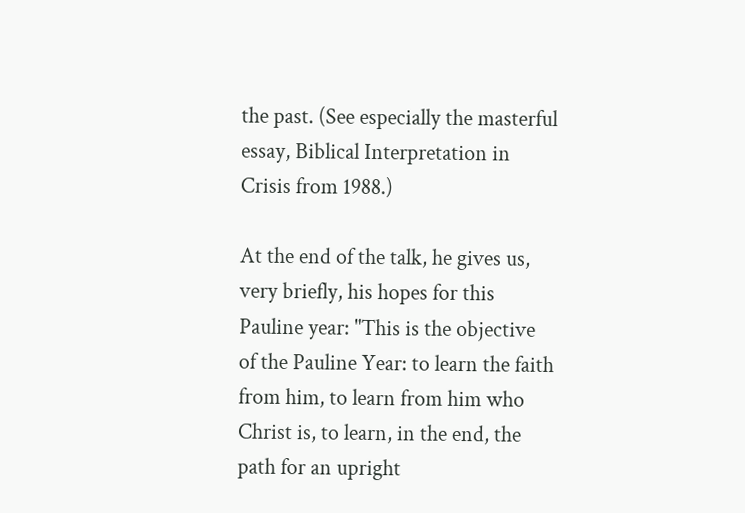the past. (See especially the masterful essay, Biblical Interpretation in Crisis from 1988.)

At the end of the talk, he gives us, very briefly, his hopes for this Pauline year: "This is the objective of the Pauline Year: to learn the faith from him, to learn from him who Christ is, to learn, in the end, the path for an upright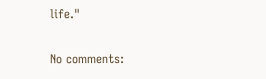life."

No comments: